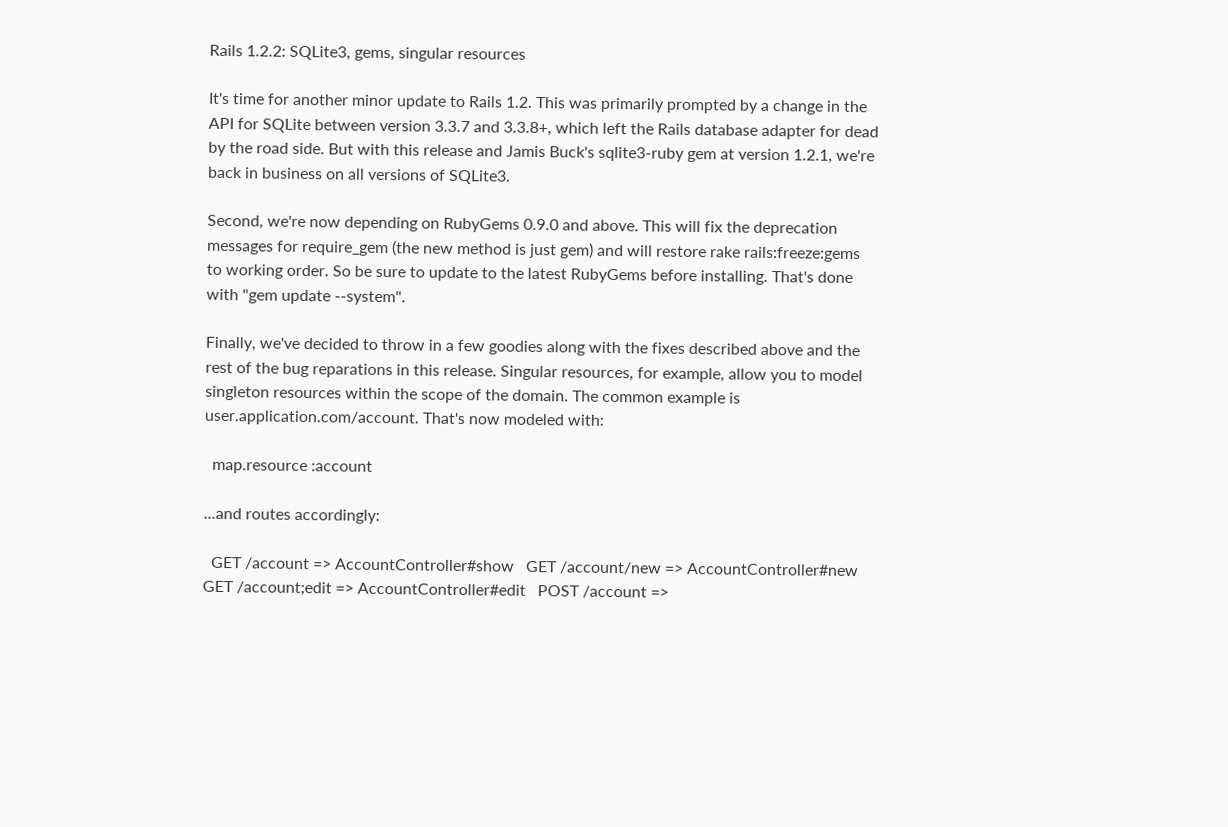Rails 1.2.2: SQLite3, gems, singular resources

It's time for another minor update to Rails 1.2. This was primarily prompted by a change in the API for SQLite between version 3.3.7 and 3.3.8+, which left the Rails database adapter for dead by the road side. But with this release and Jamis Buck's sqlite3-ruby gem at version 1.2.1, we're back in business on all versions of SQLite3.

Second, we're now depending on RubyGems 0.9.0 and above. This will fix the deprecation messages for require_gem (the new method is just gem) and will restore rake rails:freeze:gems to working order. So be sure to update to the latest RubyGems before installing. That's done with "gem update --system".

Finally, we've decided to throw in a few goodies along with the fixes described above and the rest of the bug reparations in this release. Singular resources, for example, allow you to model singleton resources within the scope of the domain. The common example is user.application.com/account. That's now modeled with:

  map.resource :account

...and routes accordingly:

  GET /account => AccountController#show   GET /account/new => AccountController#new   GET /account;edit => AccountController#edit   POST /account =>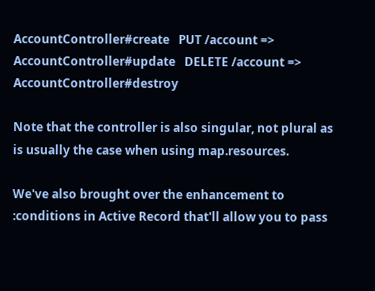AccountController#create   PUT /account => AccountController#update   DELETE /account => AccountController#destroy

Note that the controller is also singular, not plural as is usually the case when using map.resources.

We've also brought over the enhancement to :conditions in Active Record that'll allow you to pass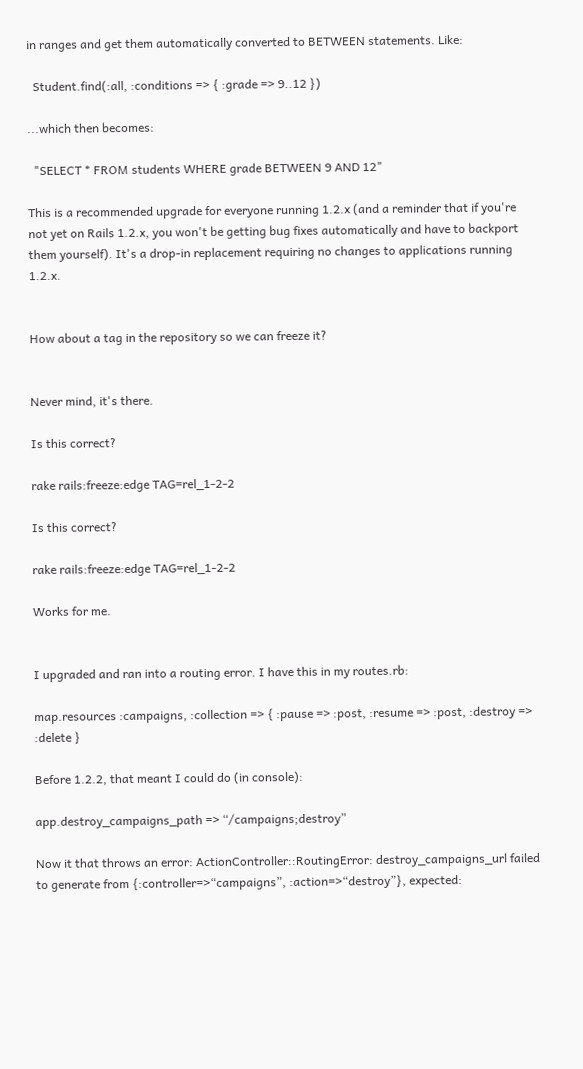in ranges and get them automatically converted to BETWEEN statements. Like:

  Student.find(:all, :conditions => { :grade => 9..12 })

...which then becomes:

  "SELECT * FROM students WHERE grade BETWEEN 9 AND 12"

This is a recommended upgrade for everyone running 1.2.x (and a reminder that if you're not yet on Rails 1.2.x, you won't be getting bug fixes automatically and have to backport them yourself). It's a drop-in replacement requiring no changes to applications running 1.2.x.


How about a tag in the repository so we can freeze it?


Never mind, it's there.

Is this correct?

rake rails:freeze:edge TAG=rel_1-2-2

Is this correct?

rake rails:freeze:edge TAG=rel_1-2-2

Works for me.


I upgraded and ran into a routing error. I have this in my routes.rb:

map.resources :campaigns, :collection => { :pause => :post, :resume => :post, :destroy => :delete }

Before 1.2.2, that meant I could do (in console):

app.destroy_campaigns_path => “/campaigns;destroy”

Now it that throws an error: ActionController::RoutingError: destroy_campaigns_url failed to generate from {:controller=>“campaigns”, :action=>“destroy”}, expected: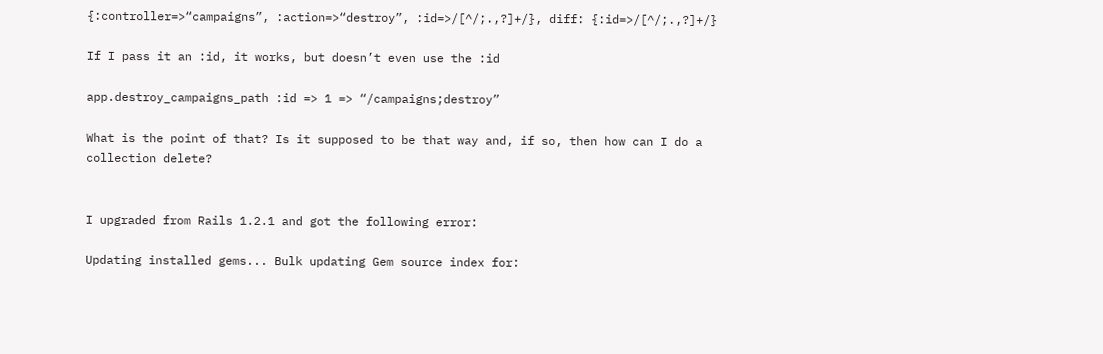{:controller=>“campaigns”, :action=>“destroy”, :id=>/[^/;.,?]+/}, diff: {:id=>/[^/;.,?]+/}

If I pass it an :id, it works, but doesn’t even use the :id

app.destroy_campaigns_path :id => 1 => “/campaigns;destroy”

What is the point of that? Is it supposed to be that way and, if so, then how can I do a collection delete?


I upgraded from Rails 1.2.1 and got the following error:

Updating installed gems... Bulk updating Gem source index for: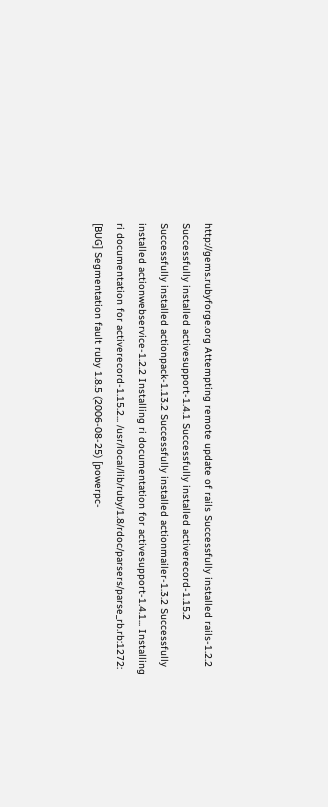http://gems.rubyforge.org Attempting remote update of rails Successfully installed rails-1.2.2 Successfully installed activesupport-1.4.1 Successfully installed activerecord-1.15.2 Successfully installed actionpack-1.13.2 Successfully installed actionmailer-1.3.2 Successfully installed actionwebservice-1.2.2 Installing ri documentation for activesupport-1.4.1... Installing ri documentation for activerecord-1.15.2... /usr/local/lib/ruby/1.8/rdoc/parsers/parse_rb.rb:1272: [BUG] Segmentation fault ruby 1.8.5 (2006-08-25) [powerpc-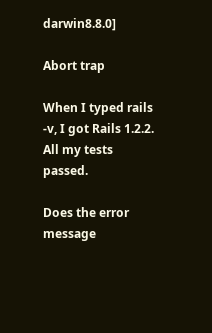darwin8.8.0]

Abort trap

When I typed rails -v, I got Rails 1.2.2. All my tests passed.

Does the error message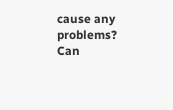cause any problems? Can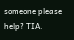someone please help? TIA.